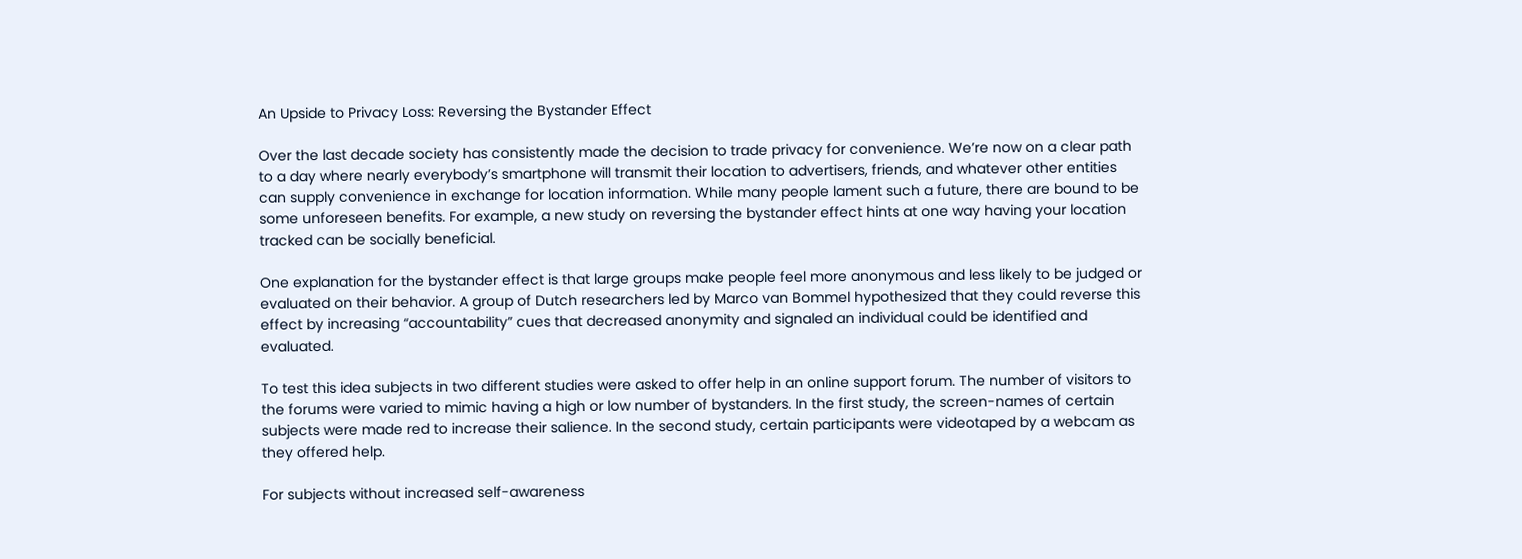An Upside to Privacy Loss: Reversing the Bystander Effect

Over the last decade society has consistently made the decision to trade privacy for convenience. We’re now on a clear path to a day where nearly everybody’s smartphone will transmit their location to advertisers, friends, and whatever other entities can supply convenience in exchange for location information. While many people lament such a future, there are bound to be some unforeseen benefits. For example, a new study on reversing the bystander effect hints at one way having your location tracked can be socially beneficial.

One explanation for the bystander effect is that large groups make people feel more anonymous and less likely to be judged or evaluated on their behavior. A group of Dutch researchers led by Marco van Bommel hypothesized that they could reverse this effect by increasing “accountability” cues that decreased anonymity and signaled an individual could be identified and evaluated.

To test this idea subjects in two different studies were asked to offer help in an online support forum. The number of visitors to the forums were varied to mimic having a high or low number of bystanders. In the first study, the screen-names of certain subjects were made red to increase their salience. In the second study, certain participants were videotaped by a webcam as they offered help.

For subjects without increased self-awareness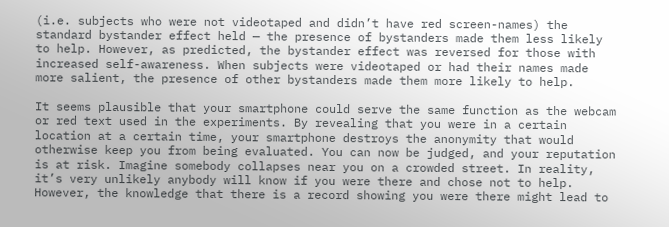(i.e. subjects who were not videotaped and didn’t have red screen-names) the standard bystander effect held — the presence of bystanders made them less likely to help. However, as predicted, the bystander effect was reversed for those with increased self-awareness. When subjects were videotaped or had their names made more salient, the presence of other bystanders made them more likely to help.

It seems plausible that your smartphone could serve the same function as the webcam or red text used in the experiments. By revealing that you were in a certain location at a certain time, your smartphone destroys the anonymity that would otherwise keep you from being evaluated. You can now be judged, and your reputation is at risk. Imagine somebody collapses near you on a crowded street. In reality, it’s very unlikely anybody will know if you were there and chose not to help. However, the knowledge that there is a record showing you were there might lead to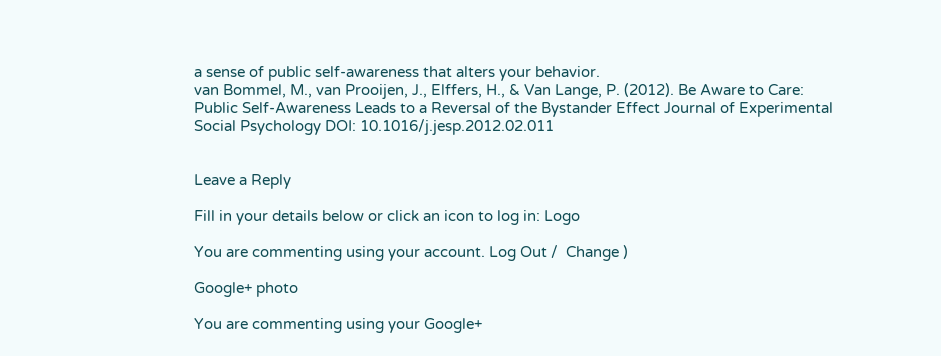a sense of public self-awareness that alters your behavior.
van Bommel, M., van Prooijen, J., Elffers, H., & Van Lange, P. (2012). Be Aware to Care: Public Self-Awareness Leads to a Reversal of the Bystander Effect Journal of Experimental Social Psychology DOI: 10.1016/j.jesp.2012.02.011


Leave a Reply

Fill in your details below or click an icon to log in: Logo

You are commenting using your account. Log Out /  Change )

Google+ photo

You are commenting using your Google+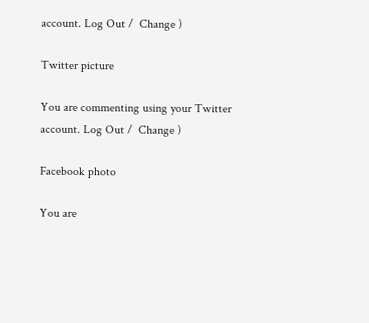account. Log Out /  Change )

Twitter picture

You are commenting using your Twitter account. Log Out /  Change )

Facebook photo

You are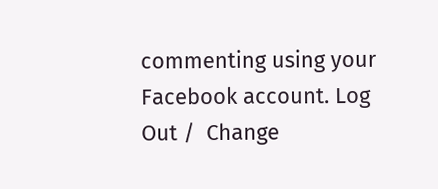commenting using your Facebook account. Log Out /  Change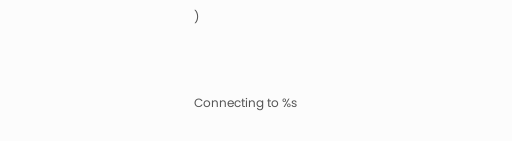)


Connecting to %s